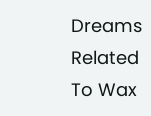Dreams Related To Wax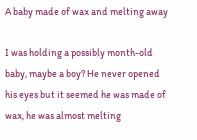A baby made of wax and melting away

I was holding a possibly month-old baby, maybe a boy? He never opened his eyes but it seemed he was made of wax, he was almost melting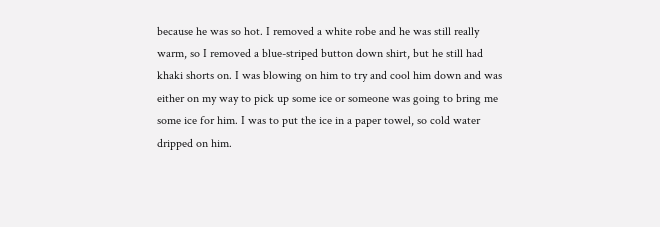because he was so hot. I removed a white robe and he was still really warm, so I removed a blue-striped button down shirt, but he still had khaki shorts on. I was blowing on him to try and cool him down and was either on my way to pick up some ice or someone was going to bring me some ice for him. I was to put the ice in a paper towel, so cold water dripped on him.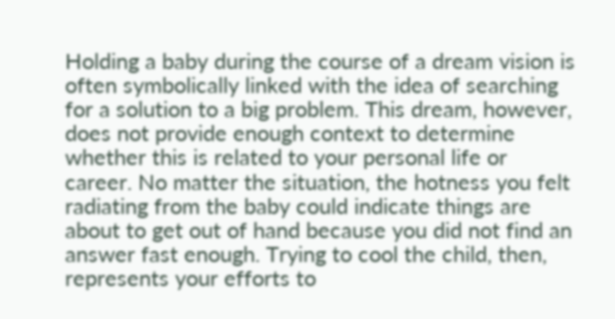Holding a baby during the course of a dream vision is often symbolically linked with the idea of searching for a solution to a big problem. This dream, however, does not provide enough context to determine whether this is related to your personal life or career. No matter the situation, the hotness you felt radiating from the baby could indicate things are about to get out of hand because you did not find an answer fast enough. Trying to cool the child, then, represents your efforts to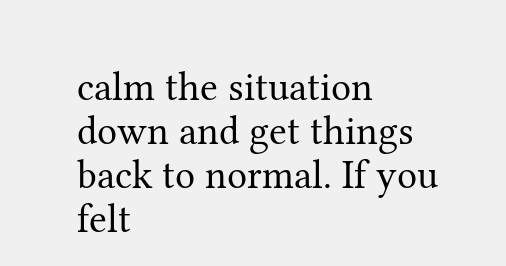calm the situation down and get things back to normal. If you felt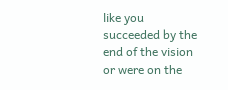like you succeeded by the end of the vision or were on the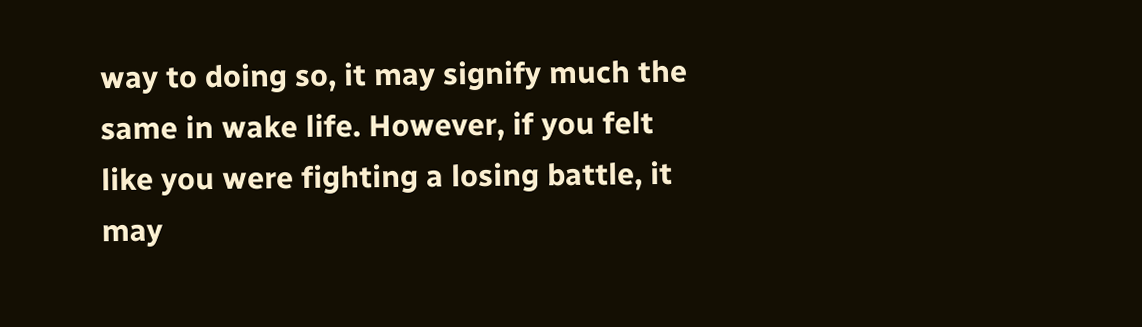way to doing so, it may signify much the same in wake life. However, if you felt like you were fighting a losing battle, it may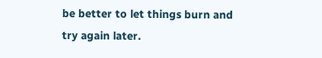be better to let things burn and try again later.